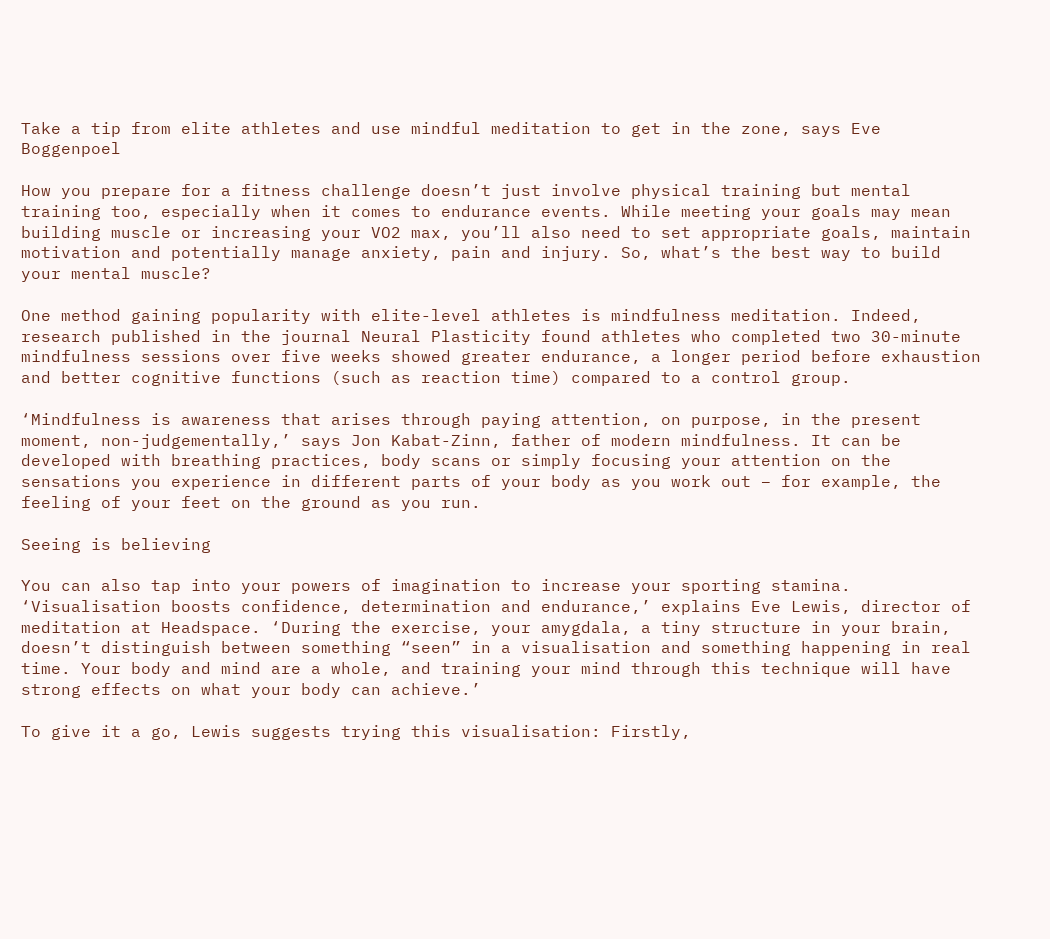Take a tip from elite athletes and use mindful meditation to get in the zone, says Eve Boggenpoel

How you prepare for a fitness challenge doesn’t just involve physical training but mental training too, especially when it comes to endurance events. While meeting your goals may mean building muscle or increasing your VO2 max, you’ll also need to set appropriate goals, maintain motivation and potentially manage anxiety, pain and injury. So, what’s the best way to build your mental muscle?

One method gaining popularity with elite-level athletes is mindfulness meditation. Indeed, research published in the journal Neural Plasticity found athletes who completed two 30-minute mindfulness sessions over five weeks showed greater endurance, a longer period before exhaustion and better cognitive functions (such as reaction time) compared to a control group.

‘Mindfulness is awareness that arises through paying attention, on purpose, in the present moment, non-judgementally,’ says Jon Kabat-Zinn, father of modern mindfulness. It can be developed with breathing practices, body scans or simply focusing your attention on the sensations you experience in different parts of your body as you work out – for example, the feeling of your feet on the ground as you run.

Seeing is believing

You can also tap into your powers of imagination to increase your sporting stamina. ‘Visualisation boosts confidence, determination and endurance,’ explains Eve Lewis, director of meditation at Headspace. ‘During the exercise, your amygdala, a tiny structure in your brain, doesn’t distinguish between something “seen” in a visualisation and something happening in real time. Your body and mind are a whole, and training your mind through this technique will have strong effects on what your body can achieve.’

To give it a go, Lewis suggests trying this visualisation: Firstly,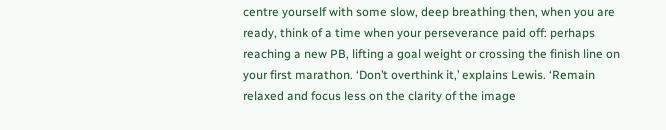centre yourself with some slow, deep breathing then, when you are ready, think of a time when your perseverance paid off: perhaps reaching a new PB, lifting a goal weight or crossing the finish line on your first marathon. ‘Don’t overthink it,’ explains Lewis. ‘Remain relaxed and focus less on the clarity of the image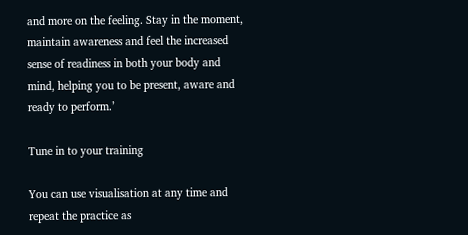and more on the feeling. Stay in the moment, maintain awareness and feel the increased sense of readiness in both your body and mind, helping you to be present, aware and ready to perform.’

Tune in to your training

You can use visualisation at any time and repeat the practice as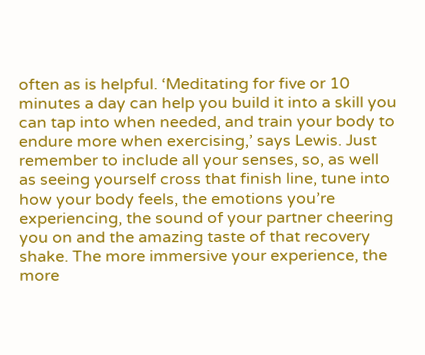often as is helpful. ‘Meditating for five or 10 minutes a day can help you build it into a skill you can tap into when needed, and train your body to endure more when exercising,’ says Lewis. Just remember to include all your senses, so, as well as seeing yourself cross that finish line, tune into how your body feels, the emotions you’re experiencing, the sound of your partner cheering you on and the amazing taste of that recovery shake. The more immersive your experience, the more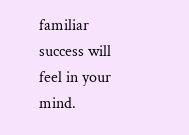familiar success will feel in your mind.